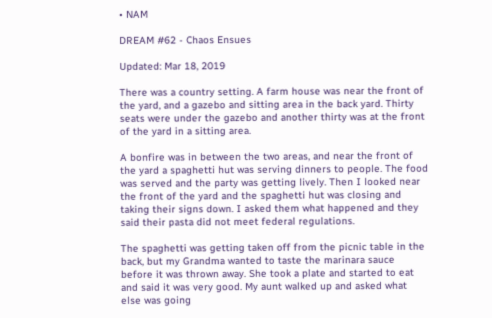• NAM

DREAM #62 - Chaos Ensues

Updated: Mar 18, 2019

There was a country setting. A farm house was near the front of the yard, and a gazebo and sitting area in the back yard. Thirty seats were under the gazebo and another thirty was at the front of the yard in a sitting area.

A bonfire was in between the two areas, and near the front of the yard a spaghetti hut was serving dinners to people. The food was served and the party was getting lively. Then I looked near the front of the yard and the spaghetti hut was closing and taking their signs down. I asked them what happened and they said their pasta did not meet federal regulations.

The spaghetti was getting taken off from the picnic table in the back, but my Grandma wanted to taste the marinara sauce before it was thrown away. She took a plate and started to eat and said it was very good. My aunt walked up and asked what else was going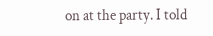on at the party. I told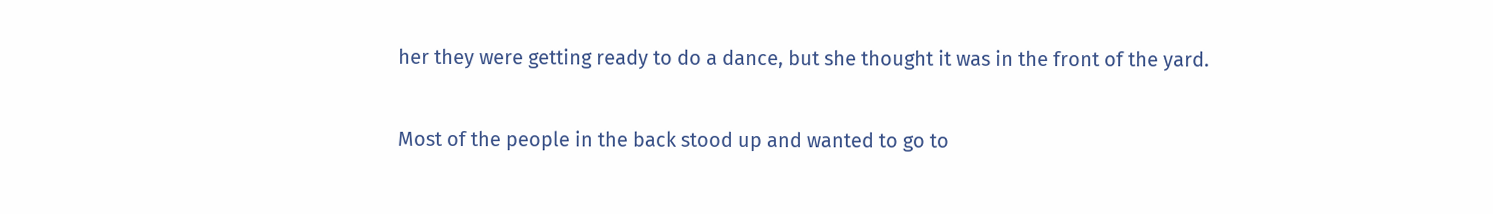her they were getting ready to do a dance, but she thought it was in the front of the yard.

Most of the people in the back stood up and wanted to go to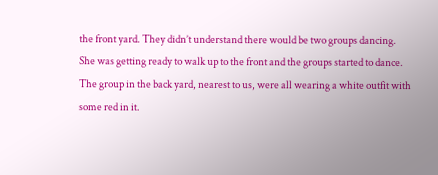the front yard. They didn’t understand there would be two groups dancing. She was getting ready to walk up to the front and the groups started to dance. The group in the back yard, nearest to us, were all wearing a white outfit with some red in it.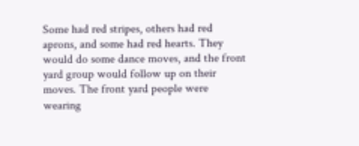Some had red stripes, others had red aprons, and some had red hearts. They would do some dance moves, and the front yard group would follow up on their moves. The front yard people were wearing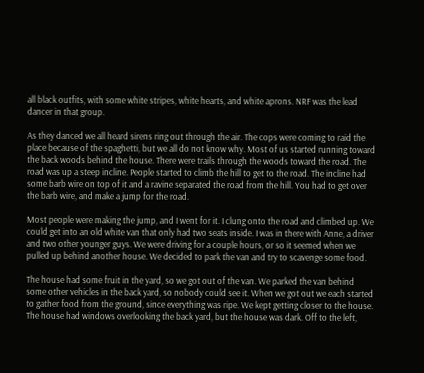all black outfits, with some white stripes, white hearts, and white aprons. NRF was the lead dancer in that group.

As they danced we all heard sirens ring out through the air. The cops were coming to raid the place because of the spaghetti, but we all do not know why. Most of us started running toward the back woods behind the house. There were trails through the woods toward the road. The road was up a steep incline. People started to climb the hill to get to the road. The incline had some barb wire on top of it and a ravine separated the road from the hill. You had to get over the barb wire, and make a jump for the road.

Most people were making the jump, and I went for it. I clung onto the road and climbed up. We could get into an old white van that only had two seats inside. I was in there with Anne, a driver and two other younger guys. We were driving for a couple hours, or so it seemed when we pulled up behind another house. We decided to park the van and try to scavenge some food.

The house had some fruit in the yard, so we got out of the van. We parked the van behind some other vehicles in the back yard, so nobody could see it. When we got out we each started to gather food from the ground, since everything was ripe. We kept getting closer to the house. The house had windows overlooking the back yard, but the house was dark. Off to the left,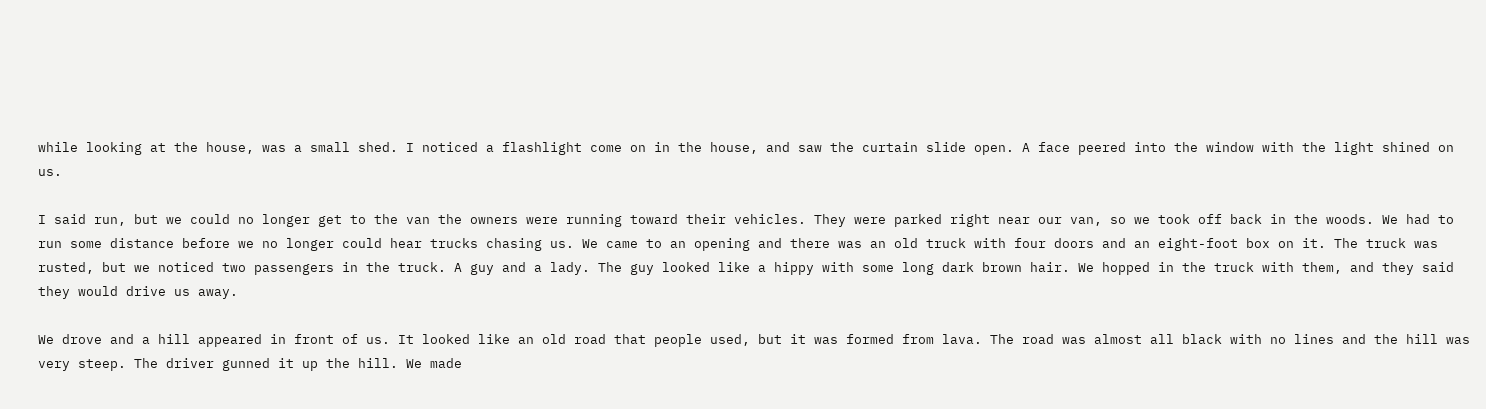while looking at the house, was a small shed. I noticed a flashlight come on in the house, and saw the curtain slide open. A face peered into the window with the light shined on us.

I said run, but we could no longer get to the van the owners were running toward their vehicles. They were parked right near our van, so we took off back in the woods. We had to run some distance before we no longer could hear trucks chasing us. We came to an opening and there was an old truck with four doors and an eight-foot box on it. The truck was rusted, but we noticed two passengers in the truck. A guy and a lady. The guy looked like a hippy with some long dark brown hair. We hopped in the truck with them, and they said they would drive us away.

We drove and a hill appeared in front of us. It looked like an old road that people used, but it was formed from lava. The road was almost all black with no lines and the hill was very steep. The driver gunned it up the hill. We made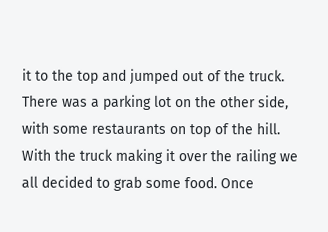it to the top and jumped out of the truck. There was a parking lot on the other side, with some restaurants on top of the hill. With the truck making it over the railing we all decided to grab some food. Once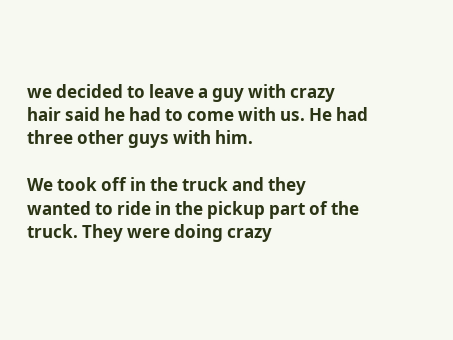we decided to leave a guy with crazy hair said he had to come with us. He had three other guys with him.

We took off in the truck and they wanted to ride in the pickup part of the truck. They were doing crazy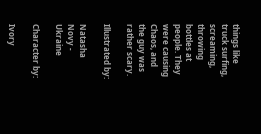things like truck surfing, screaming, throwing bottles at people. They were causing Chaos, and the guy was rather scary.

Illustrated by:

Natasha Novy - Ukraine

Character by:

Ivory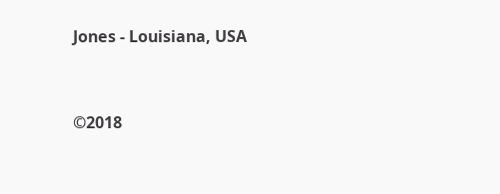Jones - Louisiana, USA


©2018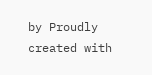by Proudly created with